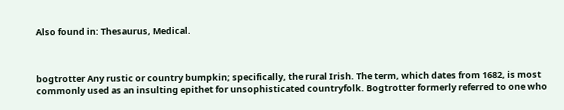Also found in: Thesaurus, Medical.



bogtrotter Any rustic or country bumpkin; specifically, the rural Irish. The term, which dates from 1682, is most commonly used as an insulting epithet for unsophisticated countryfolk. Bogtrotter formerly referred to one who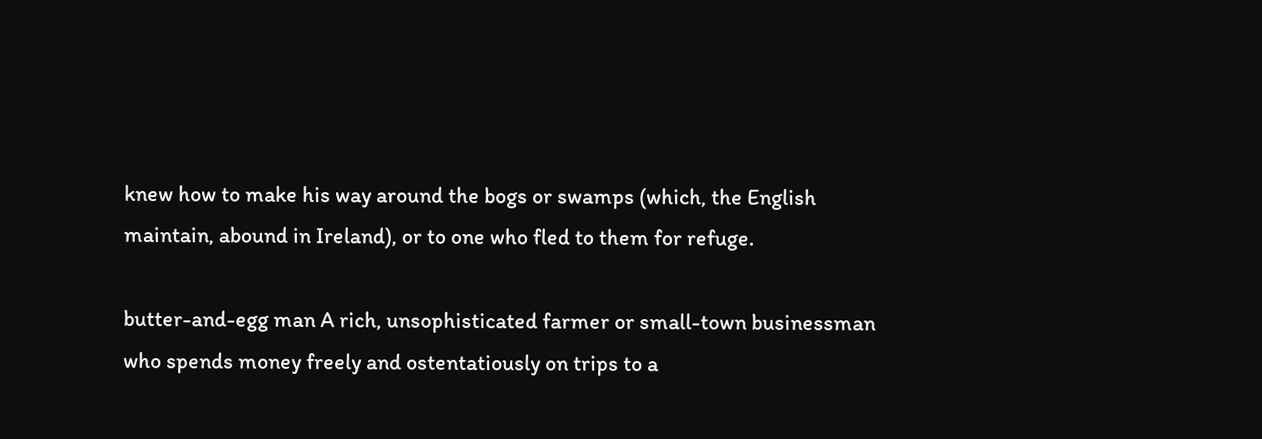knew how to make his way around the bogs or swamps (which, the English maintain, abound in Ireland), or to one who fled to them for refuge.

butter-and-egg man A rich, unsophisticated farmer or small-town businessman who spends money freely and ostentatiously on trips to a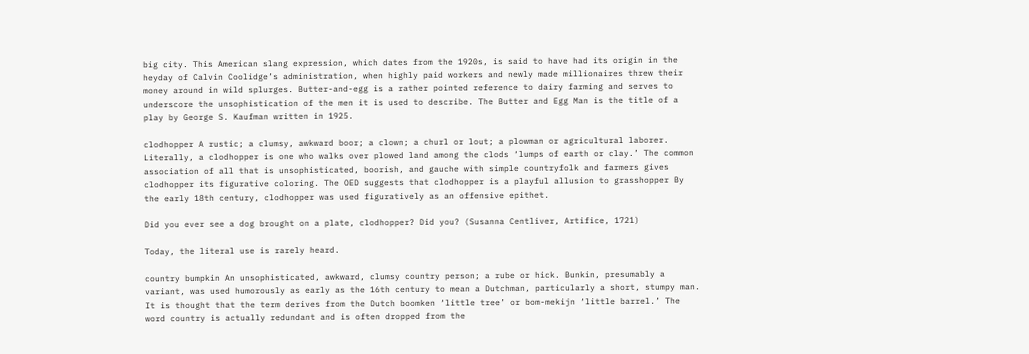big city. This American slang expression, which dates from the 1920s, is said to have had its origin in the heyday of Calvin Coolidge’s administration, when highly paid workers and newly made millionaires threw their money around in wild splurges. Butter-and-egg is a rather pointed reference to dairy farming and serves to underscore the unsophistication of the men it is used to describe. The Butter and Egg Man is the title of a play by George S. Kaufman written in 1925.

clodhopper A rustic; a clumsy, awkward boor; a clown; a churl or lout; a plowman or agricultural laborer. Literally, a clodhopper is one who walks over plowed land among the clods ‘lumps of earth or clay.’ The common association of all that is unsophisticated, boorish, and gauche with simple countryfolk and farmers gives clodhopper its figurative coloring. The OED suggests that clodhopper is a playful allusion to grasshopper By the early 18th century, clodhopper was used figuratively as an offensive epithet.

Did you ever see a dog brought on a plate, clodhopper? Did you? (Susanna Centliver, Artifice, 1721)

Today, the literal use is rarely heard.

country bumpkin An unsophisticated, awkward, clumsy country person; a rube or hick. Bunkin, presumably a variant, was used humorously as early as the 16th century to mean a Dutchman, particularly a short, stumpy man. It is thought that the term derives from the Dutch boomken ‘little tree’ or bom-mekijn ‘little barrel.’ The word country is actually redundant and is often dropped from the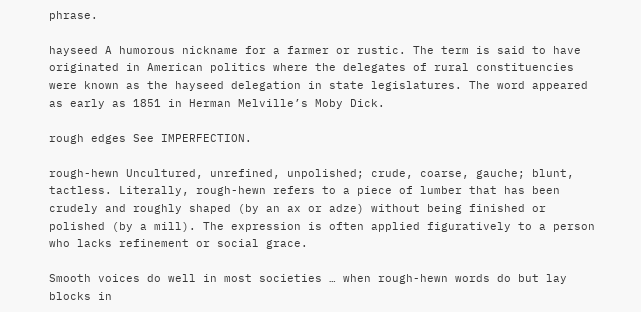phrase.

hayseed A humorous nickname for a farmer or rustic. The term is said to have originated in American politics where the delegates of rural constituencies were known as the hayseed delegation in state legislatures. The word appeared as early as 1851 in Herman Melville’s Moby Dick.

rough edges See IMPERFECTION.

rough-hewn Uncultured, unrefined, unpolished; crude, coarse, gauche; blunt, tactless. Literally, rough-hewn refers to a piece of lumber that has been crudely and roughly shaped (by an ax or adze) without being finished or polished (by a mill). The expression is often applied figuratively to a person who lacks refinement or social grace.

Smooth voices do well in most societies … when rough-hewn words do but lay blocks in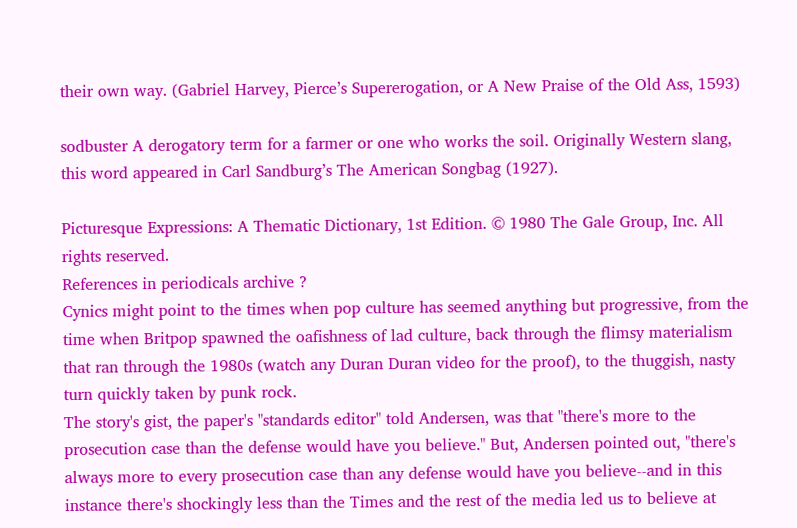their own way. (Gabriel Harvey, Pierce’s Supererogation, or A New Praise of the Old Ass, 1593)

sodbuster A derogatory term for a farmer or one who works the soil. Originally Western slang, this word appeared in Carl Sandburg’s The American Songbag (1927).

Picturesque Expressions: A Thematic Dictionary, 1st Edition. © 1980 The Gale Group, Inc. All rights reserved.
References in periodicals archive ?
Cynics might point to the times when pop culture has seemed anything but progressive, from the time when Britpop spawned the oafishness of lad culture, back through the flimsy materialism that ran through the 1980s (watch any Duran Duran video for the proof), to the thuggish, nasty turn quickly taken by punk rock.
The story's gist, the paper's "standards editor" told Andersen, was that "there's more to the prosecution case than the defense would have you believe." But, Andersen pointed out, "there's always more to every prosecution case than any defense would have you believe--and in this instance there's shockingly less than the Times and the rest of the media led us to believe at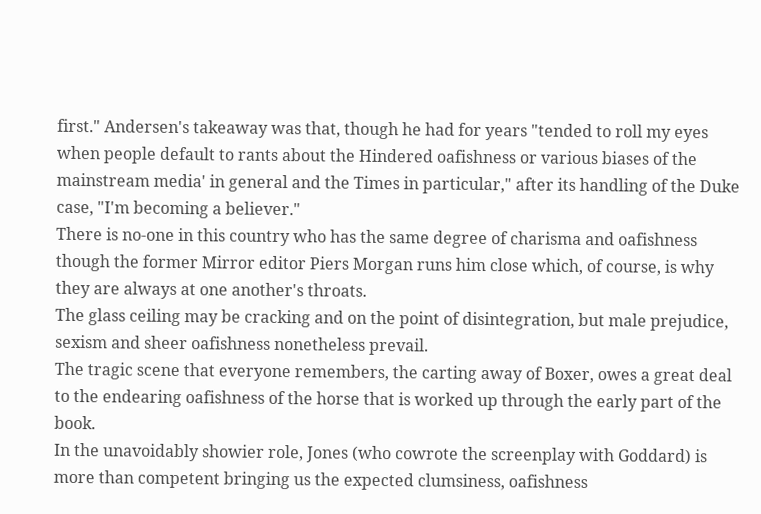first." Andersen's takeaway was that, though he had for years "tended to roll my eyes when people default to rants about the Hindered oafishness or various biases of the mainstream media' in general and the Times in particular," after its handling of the Duke case, "I'm becoming a believer."
There is no-one in this country who has the same degree of charisma and oafishness though the former Mirror editor Piers Morgan runs him close which, of course, is why they are always at one another's throats.
The glass ceiling may be cracking and on the point of disintegration, but male prejudice, sexism and sheer oafishness nonetheless prevail.
The tragic scene that everyone remembers, the carting away of Boxer, owes a great deal to the endearing oafishness of the horse that is worked up through the early part of the book.
In the unavoidably showier role, Jones (who cowrote the screenplay with Goddard) is more than competent bringing us the expected clumsiness, oafishness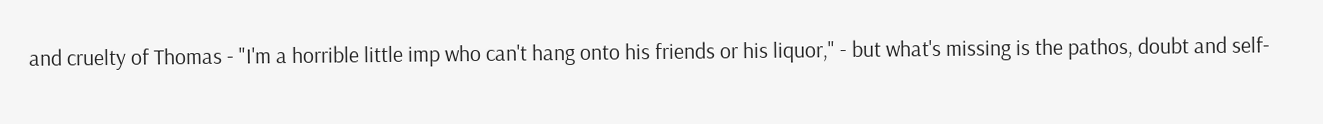and cruelty of Thomas - "I'm a horrible little imp who can't hang onto his friends or his liquor," - but what's missing is the pathos, doubt and self-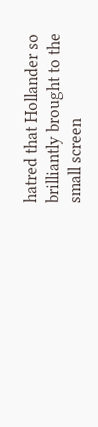hatred that Hollander so brilliantly brought to the small screen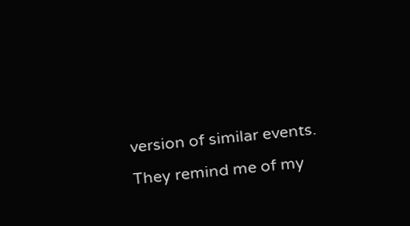version of similar events.
They remind me of my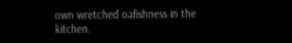own wretched oafishness in the kitchen.